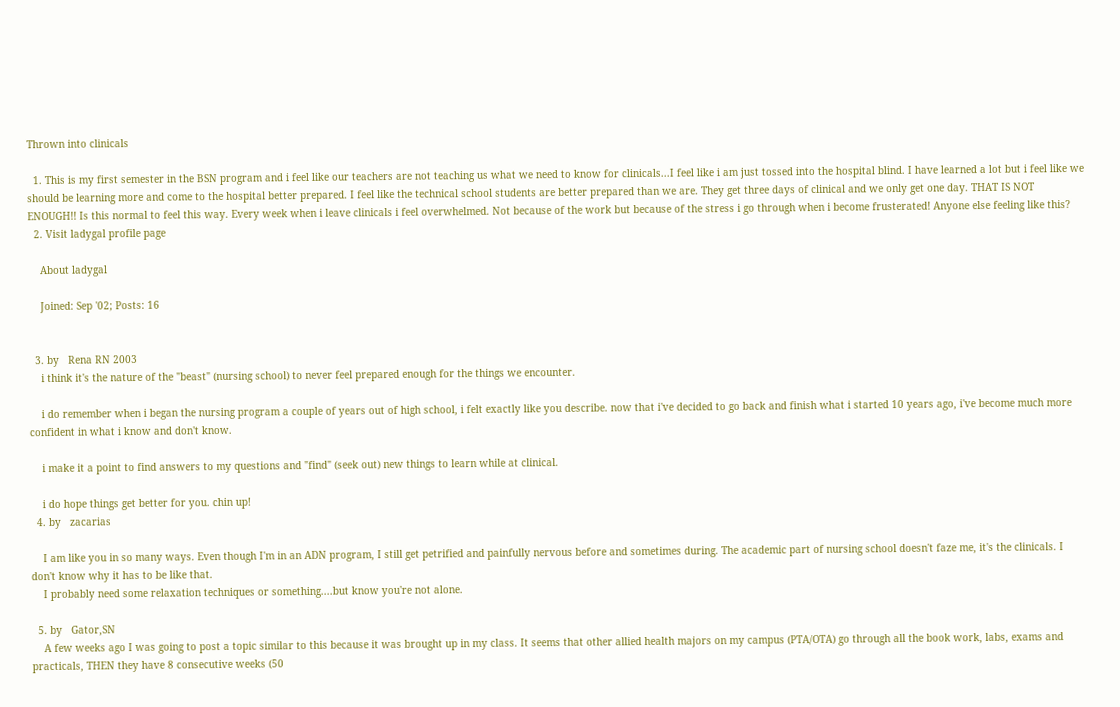Thrown into clinicals

  1. This is my first semester in the BSN program and i feel like our teachers are not teaching us what we need to know for clinicals...I feel like i am just tossed into the hospital blind. I have learned a lot but i feel like we should be learning more and come to the hospital better prepared. I feel like the technical school students are better prepared than we are. They get three days of clinical and we only get one day. THAT IS NOT ENOUGH!! Is this normal to feel this way. Every week when i leave clinicals i feel overwhelmed. Not because of the work but because of the stress i go through when i become frusterated! Anyone else feeling like this?
  2. Visit ladygal profile page

    About ladygal

    Joined: Sep '02; Posts: 16


  3. by   Rena RN 2003
    i think it's the nature of the "beast" (nursing school) to never feel prepared enough for the things we encounter.

    i do remember when i began the nursing program a couple of years out of high school, i felt exactly like you describe. now that i've decided to go back and finish what i started 10 years ago, i've become much more confident in what i know and don't know.

    i make it a point to find answers to my questions and "find" (seek out) new things to learn while at clinical.

    i do hope things get better for you. chin up!
  4. by   zacarias

    I am like you in so many ways. Even though I'm in an ADN program, I still get petrified and painfully nervous before and sometimes during. The academic part of nursing school doesn't faze me, it's the clinicals. I don't know why it has to be like that.
    I probably need some relaxation techniques or something....but know you're not alone.

  5. by   Gator,SN
    A few weeks ago I was going to post a topic similar to this because it was brought up in my class. It seems that other allied health majors on my campus (PTA/OTA) go through all the book work, labs, exams and practicals, THEN they have 8 consecutive weeks (50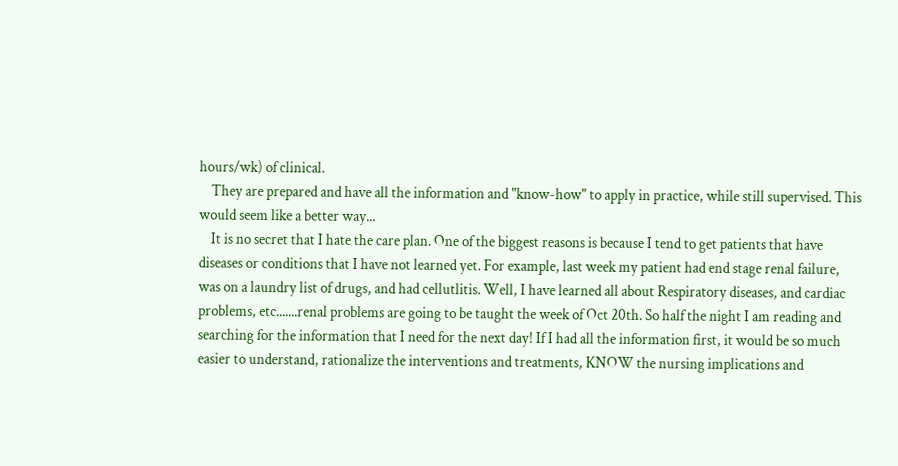hours/wk) of clinical.
    They are prepared and have all the information and "know-how" to apply in practice, while still supervised. This would seem like a better way...
    It is no secret that I hate the care plan. One of the biggest reasons is because I tend to get patients that have diseases or conditions that I have not learned yet. For example, last week my patient had end stage renal failure, was on a laundry list of drugs, and had cellutlitis. Well, I have learned all about Respiratory diseases, and cardiac problems, etc.......renal problems are going to be taught the week of Oct 20th. So half the night I am reading and searching for the information that I need for the next day! If I had all the information first, it would be so much easier to understand, rationalize the interventions and treatments, KNOW the nursing implications and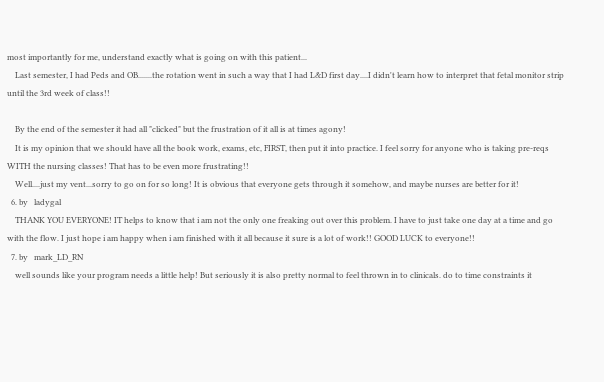most importantly for me, understand exactly what is going on with this patient...
    Last semester, I had Peds and OB.......the rotation went in such a way that I had L&D first day....I didn't learn how to interpret that fetal monitor strip until the 3rd week of class!!

    By the end of the semester it had all "clicked" but the frustration of it all is at times agony!
    It is my opinion that we should have all the book work, exams, etc, FIRST, then put it into practice. I feel sorry for anyone who is taking pre-reqs WITH the nursing classes! That has to be even more frustrating!!
    Well....just my vent...sorry to go on for so long! It is obvious that everyone gets through it somehow, and maybe nurses are better for it!
  6. by   ladygal
    THANK YOU EVERYONE! IT helps to know that i am not the only one freaking out over this problem. I have to just take one day at a time and go with the flow. I just hope i am happy when i am finished with it all because it sure is a lot of work!! GOOD LUCK to everyone!!
  7. by   mark_LD_RN
    well sounds like your program needs a little help! But seriously it is also pretty normal to feel thrown in to clinicals. do to time constraints it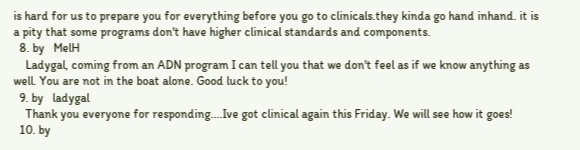is hard for us to prepare you for everything before you go to clinicals.they kinda go hand inhand. it is a pity that some programs don't have higher clinical standards and components.
  8. by   MelH
    Ladygal, coming from an ADN program I can tell you that we don't feel as if we know anything as well. You are not in the boat alone. Good luck to you!
  9. by   ladygal
    Thank you everyone for responding....Ive got clinical again this Friday. We will see how it goes!
  10. by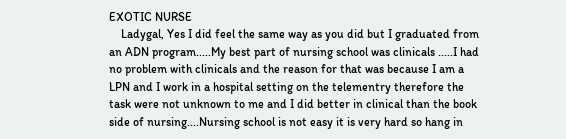EXOTIC NURSE
    Ladygal, Yes I did feel the same way as you did but I graduated from an ADN program.....My best part of nursing school was clinicals .....I had no problem with clinicals and the reason for that was because I am a LPN and I work in a hospital setting on the telementry therefore the task were not unknown to me and I did better in clinical than the book side of nursing....Nursing school is not easy it is very hard so hang in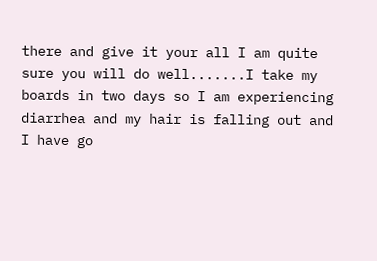there and give it your all I am quite sure you will do well.......I take my boards in two days so I am experiencing diarrhea and my hair is falling out and I have go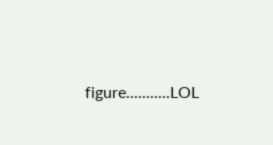figure...........LOL